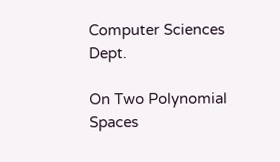Computer Sciences Dept.

On Two Polynomial Spaces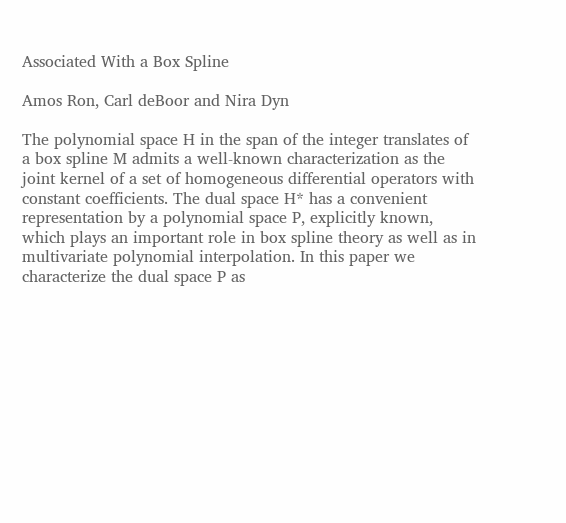Associated With a Box Spline

Amos Ron, Carl deBoor and Nira Dyn

The polynomial space H in the span of the integer translates of a box spline M admits a well-known characterization as the joint kernel of a set of homogeneous differential operators with constant coefficients. The dual space H* has a convenient representation by a polynomial space P, explicitly known, which plays an important role in box spline theory as well as in multivariate polynomial interpolation. In this paper we characterize the dual space P as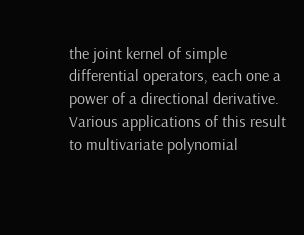the joint kernel of simple differential operators, each one a power of a directional derivative. Various applications of this result to multivariate polynomial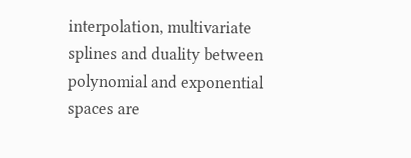interpolation, multivariate splines and duality between polynomial and exponential spaces are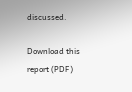discussed.

Download this report (PDF)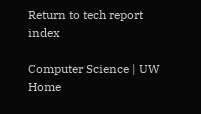Return to tech report index

Computer Science | UW Home